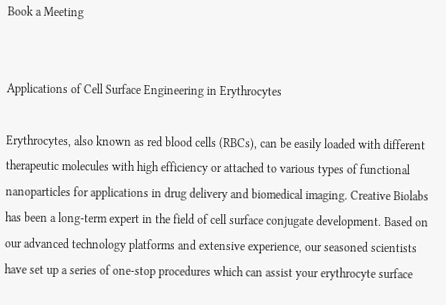Book a Meeting


Applications of Cell Surface Engineering in Erythrocytes

Erythrocytes, also known as red blood cells (RBCs), can be easily loaded with different therapeutic molecules with high efficiency or attached to various types of functional nanoparticles for applications in drug delivery and biomedical imaging. Creative Biolabs has been a long-term expert in the field of cell surface conjugate development. Based on our advanced technology platforms and extensive experience, our seasoned scientists have set up a series of one-stop procedures which can assist your erythrocyte surface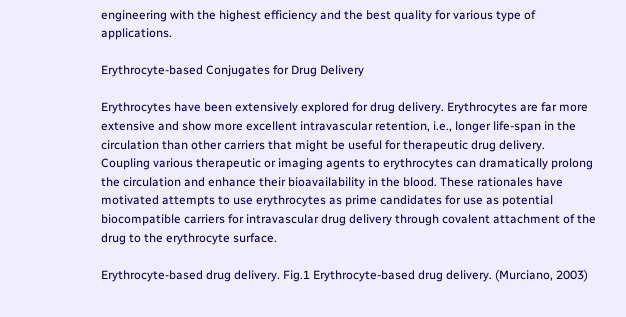engineering with the highest efficiency and the best quality for various type of applications.

Erythrocyte-based Conjugates for Drug Delivery

Erythrocytes have been extensively explored for drug delivery. Erythrocytes are far more extensive and show more excellent intravascular retention, i.e., longer life-span in the circulation than other carriers that might be useful for therapeutic drug delivery. Coupling various therapeutic or imaging agents to erythrocytes can dramatically prolong the circulation and enhance their bioavailability in the blood. These rationales have motivated attempts to use erythrocytes as prime candidates for use as potential biocompatible carriers for intravascular drug delivery through covalent attachment of the drug to the erythrocyte surface.

Erythrocyte-based drug delivery. Fig.1 Erythrocyte-based drug delivery. (Murciano, 2003)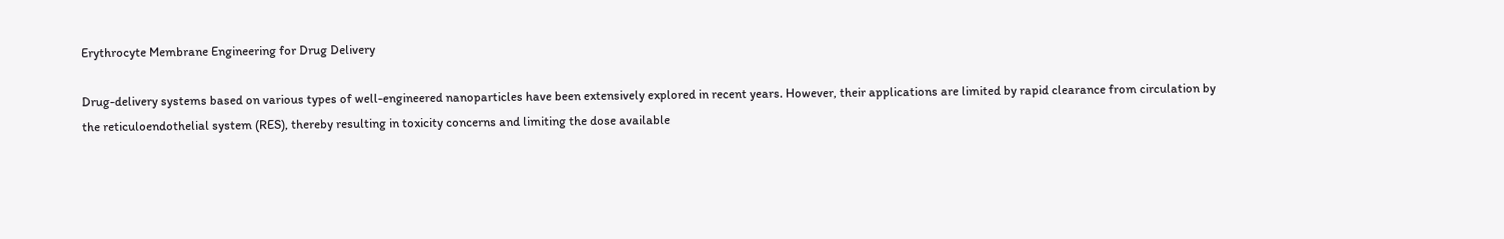Erythrocyte Membrane Engineering for Drug Delivery

Drug-delivery systems based on various types of well-engineered nanoparticles have been extensively explored in recent years. However, their applications are limited by rapid clearance from circulation by the reticuloendothelial system (RES), thereby resulting in toxicity concerns and limiting the dose available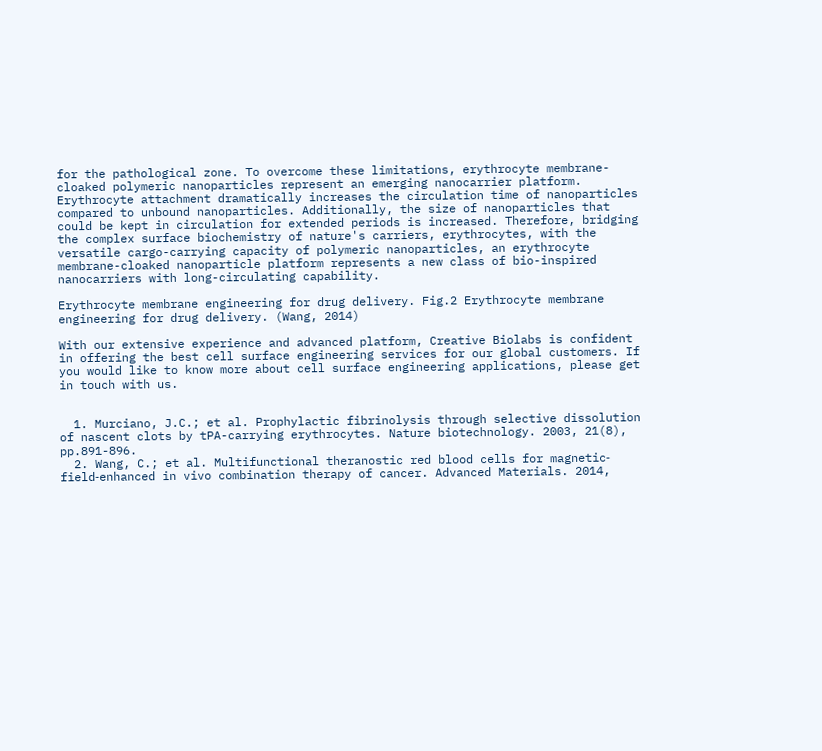for the pathological zone. To overcome these limitations, erythrocyte membrane-cloaked polymeric nanoparticles represent an emerging nanocarrier platform. Erythrocyte attachment dramatically increases the circulation time of nanoparticles compared to unbound nanoparticles. Additionally, the size of nanoparticles that could be kept in circulation for extended periods is increased. Therefore, bridging the complex surface biochemistry of nature's carriers, erythrocytes, with the versatile cargo-carrying capacity of polymeric nanoparticles, an erythrocyte membrane-cloaked nanoparticle platform represents a new class of bio-inspired nanocarriers with long-circulating capability.

Erythrocyte membrane engineering for drug delivery. Fig.2 Erythrocyte membrane engineering for drug delivery. (Wang, 2014)

With our extensive experience and advanced platform, Creative Biolabs is confident in offering the best cell surface engineering services for our global customers. If you would like to know more about cell surface engineering applications, please get in touch with us.


  1. Murciano, J.C.; et al. Prophylactic fibrinolysis through selective dissolution of nascent clots by tPA-carrying erythrocytes. Nature biotechnology. 2003, 21(8), pp.891-896.
  2. Wang, C.; et al. Multifunctional theranostic red blood cells for magnetic‐field‐enhanced in vivo combination therapy of cancer. Advanced Materials. 2014,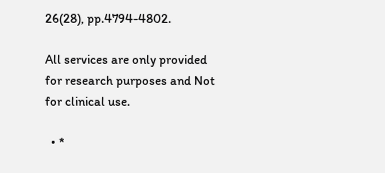26(28), pp.4794-4802.

All services are only provided for research purposes and Not for clinical use.

  • *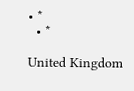• *
  • *

United Kingdom